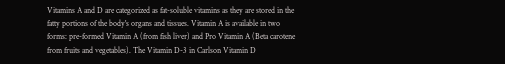Vitamins A and D are categorized as fat-soluble vitamins as they are stored in the fatty portions of the body's organs and tissues. Vitamin A is available in two forms: pre-formed Vitamin A (from fish liver) and Pro Vitamin A (Beta carotene from fruits and vegetables). The Vitamin D-3 in Carlson Vitamin D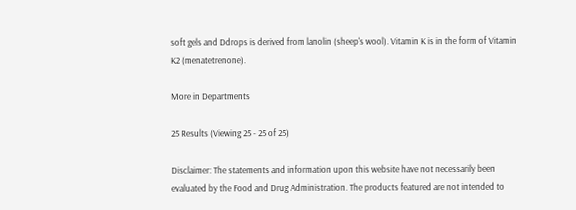soft gels and Ddrops is derived from lanolin (sheep's wool). Vitamin K is in the form of Vitamin K2 (menatetrenone).

More in Departments

25 Results (Viewing 25 - 25 of 25)

Disclaimer: The statements and information upon this website have not necessarily been evaluated by the Food and Drug Administration. The products featured are not intended to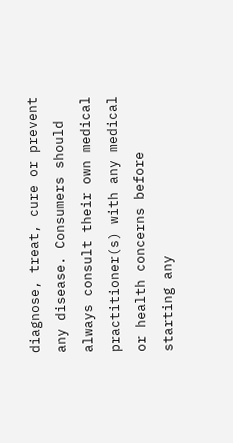diagnose, treat, cure or prevent any disease. Consumers should always consult their own medical practitioner(s) with any medical or health concerns before starting any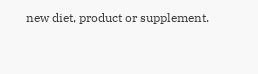new diet, product or supplement.